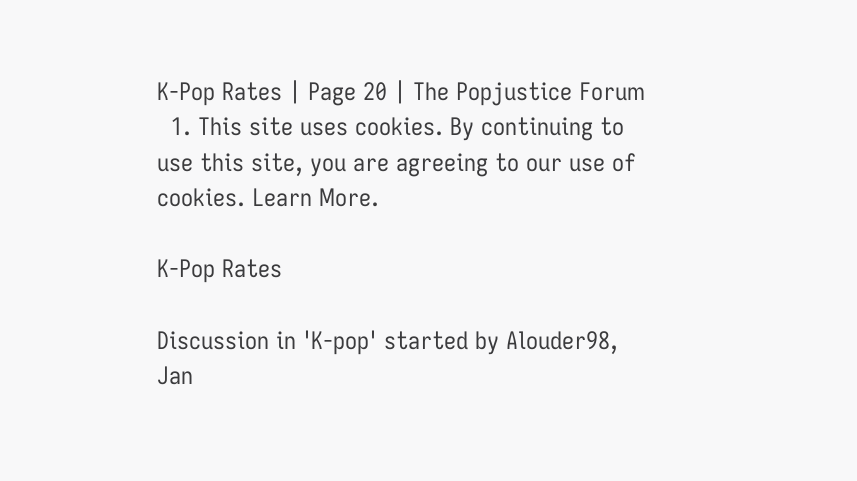K-Pop Rates | Page 20 | The Popjustice Forum
  1. This site uses cookies. By continuing to use this site, you are agreeing to our use of cookies. Learn More.

K-Pop Rates

Discussion in 'K-pop' started by Alouder98, Jan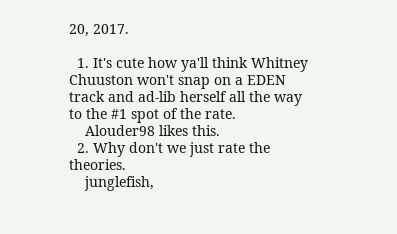20, 2017.

  1. It's cute how ya'll think Whitney Chuuston won't snap on a EDEN track and ad-lib herself all the way to the #1 spot of the rate.
    Alouder98 likes this.
  2. Why don't we just rate the theories.
    junglefish,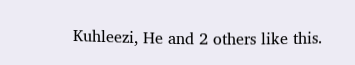Kuhleezi, He and 2 others like this.